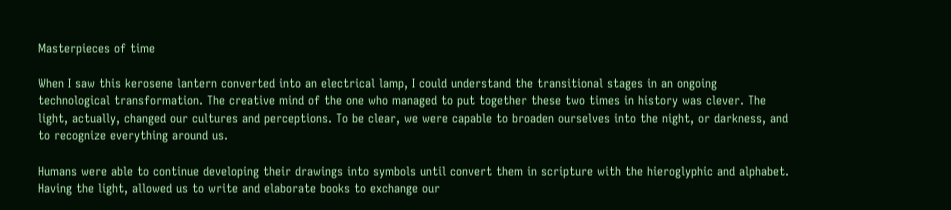Masterpieces of time

When I saw this kerosene lantern converted into an electrical lamp, I could understand the transitional stages in an ongoing technological transformation. The creative mind of the one who managed to put together these two times in history was clever. The light, actually, changed our cultures and perceptions. To be clear, we were capable to broaden ourselves into the night, or darkness, and to recognize everything around us.

Humans were able to continue developing their drawings into symbols until convert them in scripture with the hieroglyphic and alphabet. Having the light, allowed us to write and elaborate books to exchange our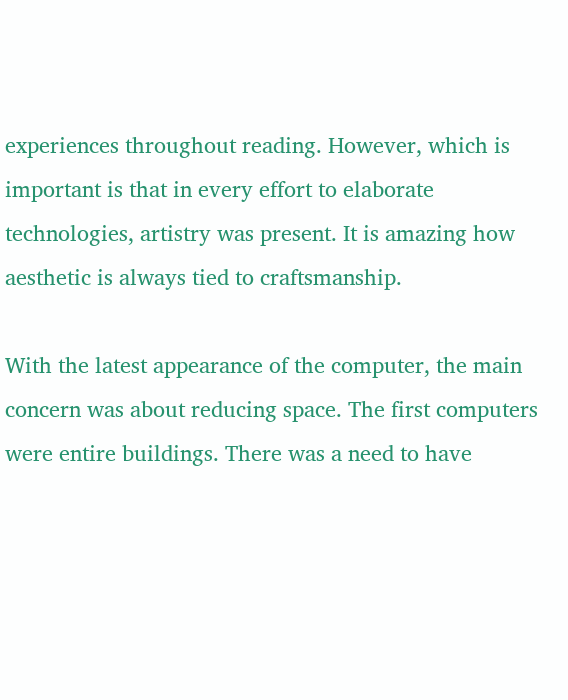experiences throughout reading. However, which is important is that in every effort to elaborate technologies, artistry was present. It is amazing how aesthetic is always tied to craftsmanship.

With the latest appearance of the computer, the main concern was about reducing space. The first computers were entire buildings. There was a need to have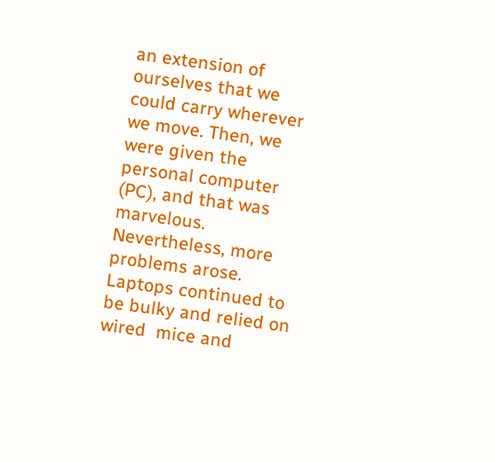an extension of ourselves that we could carry wherever we move. Then, we were given the personal computer (PC), and that was marvelous. Nevertheless, more problems arose. Laptops continued to be bulky and relied on wired  mice and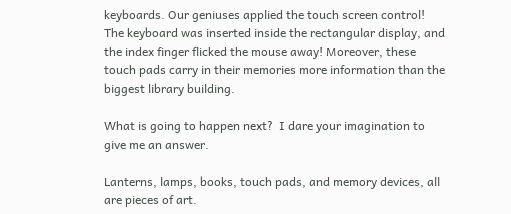keyboards. Our geniuses applied the touch screen control! The keyboard was inserted inside the rectangular display, and the index finger flicked the mouse away! Moreover, these touch pads carry in their memories more information than the biggest library building.

What is going to happen next?  I dare your imagination to give me an answer.

Lanterns, lamps, books, touch pads, and memory devices, all are pieces of art.